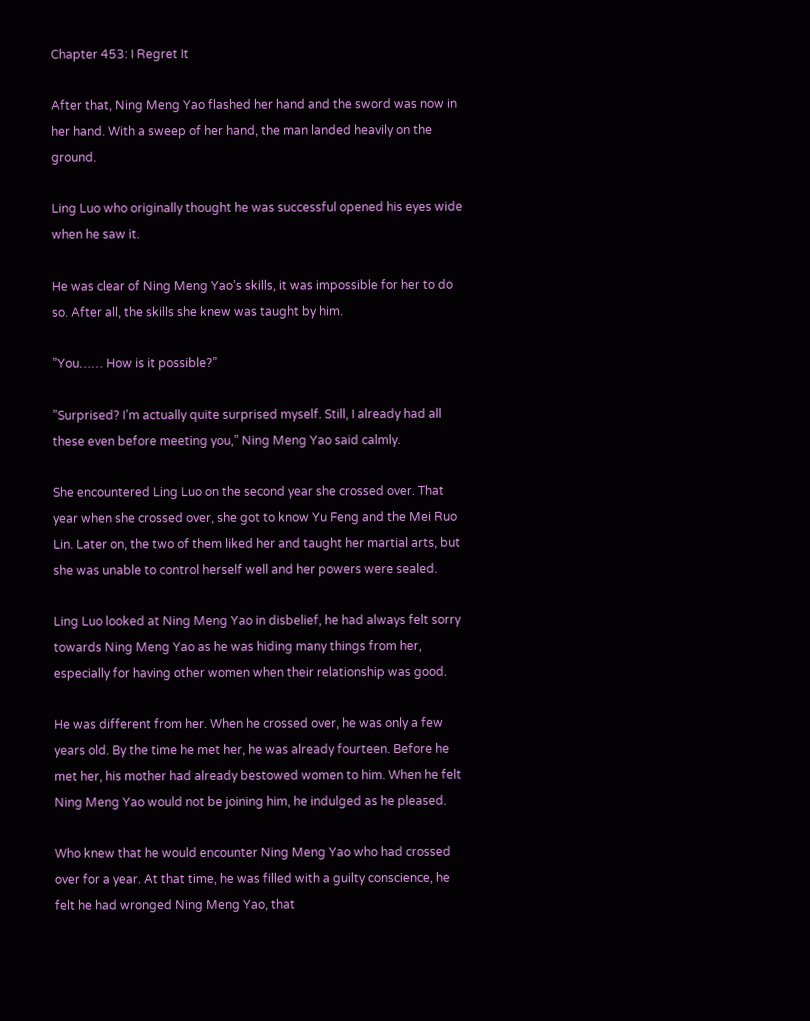Chapter 453: I Regret It

After that, Ning Meng Yao flashed her hand and the sword was now in her hand. With a sweep of her hand, the man landed heavily on the ground.

Ling Luo who originally thought he was successful opened his eyes wide when he saw it.

He was clear of Ning Meng Yao’s skills, it was impossible for her to do so. After all, the skills she knew was taught by him.

”You…… How is it possible?”

”Surprised? I’m actually quite surprised myself. Still, I already had all these even before meeting you,” Ning Meng Yao said calmly.

She encountered Ling Luo on the second year she crossed over. That year when she crossed over, she got to know Yu Feng and the Mei Ruo Lin. Later on, the two of them liked her and taught her martial arts, but she was unable to control herself well and her powers were sealed.

Ling Luo looked at Ning Meng Yao in disbelief, he had always felt sorry towards Ning Meng Yao as he was hiding many things from her, especially for having other women when their relationship was good.

He was different from her. When he crossed over, he was only a few years old. By the time he met her, he was already fourteen. Before he met her, his mother had already bestowed women to him. When he felt Ning Meng Yao would not be joining him, he indulged as he pleased.

Who knew that he would encounter Ning Meng Yao who had crossed over for a year. At that time, he was filled with a guilty conscience, he felt he had wronged Ning Meng Yao, that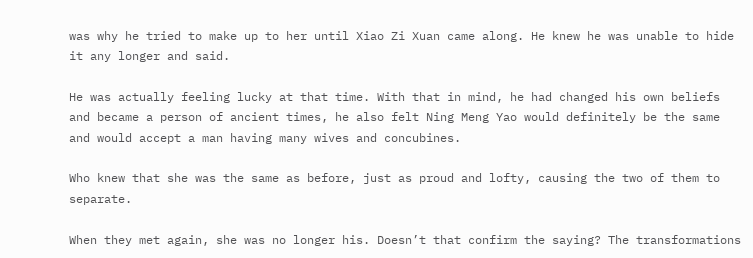was why he tried to make up to her until Xiao Zi Xuan came along. He knew he was unable to hide it any longer and said.

He was actually feeling lucky at that time. With that in mind, he had changed his own beliefs and became a person of ancient times, he also felt Ning Meng Yao would definitely be the same and would accept a man having many wives and concubines.

Who knew that she was the same as before, just as proud and lofty, causing the two of them to separate.

When they met again, she was no longer his. Doesn’t that confirm the saying? The transformations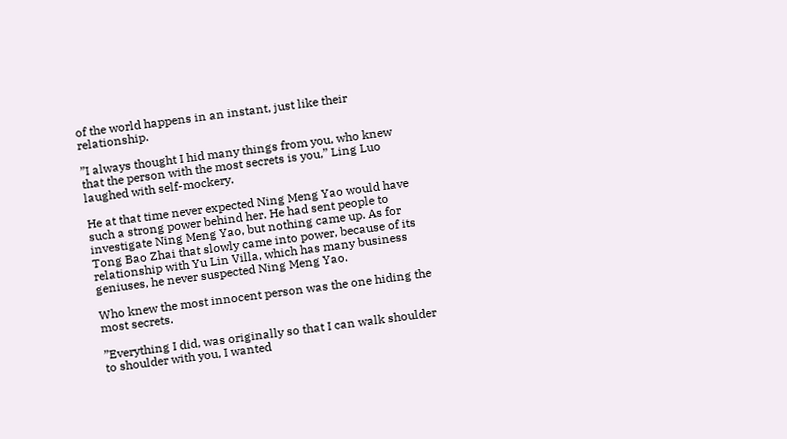of the world happens in an instant, just like their relationship.

”I always thought I hid many things from you, who knew that the person with the most secrets is you,” Ling Luo laughed with self-mockery.

He at that time never expected Ning Meng Yao would have such a strong power behind her. He had sent people to investigate Ning Meng Yao, but nothing came up. As for Tong Bao Zhai that slowly came into power, because of its relationship with Yu Lin Villa, which has many business geniuses, he never suspected Ning Meng Yao.

Who knew the most innocent person was the one hiding the most secrets.

”Everything I did, was originally so that I can walk shoulder to shoulder with you, I wanted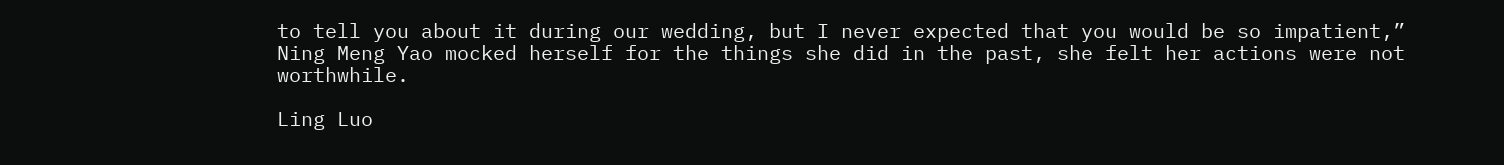to tell you about it during our wedding, but I never expected that you would be so impatient,” Ning Meng Yao mocked herself for the things she did in the past, she felt her actions were not worthwhile.

Ling Luo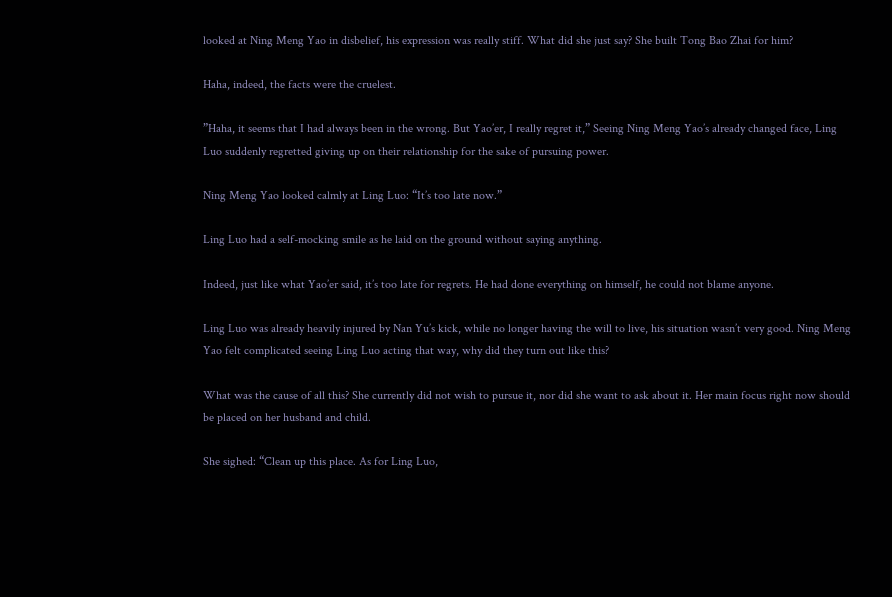looked at Ning Meng Yao in disbelief, his expression was really stiff. What did she just say? She built Tong Bao Zhai for him?

Haha, indeed, the facts were the cruelest.

”Haha, it seems that I had always been in the wrong. But Yao’er, I really regret it,” Seeing Ning Meng Yao’s already changed face, Ling Luo suddenly regretted giving up on their relationship for the sake of pursuing power.

Ning Meng Yao looked calmly at Ling Luo: “It’s too late now.”

Ling Luo had a self-mocking smile as he laid on the ground without saying anything.

Indeed, just like what Yao’er said, it’s too late for regrets. He had done everything on himself, he could not blame anyone.

Ling Luo was already heavily injured by Nan Yu’s kick, while no longer having the will to live, his situation wasn’t very good. Ning Meng Yao felt complicated seeing Ling Luo acting that way, why did they turn out like this?

What was the cause of all this? She currently did not wish to pursue it, nor did she want to ask about it. Her main focus right now should be placed on her husband and child.

She sighed: “Clean up this place. As for Ling Luo,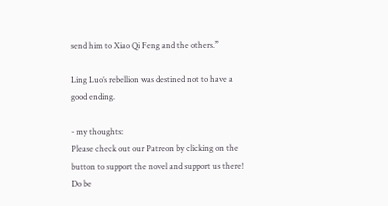send him to Xiao Qi Feng and the others.”

Ling Luo’s rebellion was destined not to have a good ending.

- my thoughts:
Please check out our Patreon by clicking on the button to support the novel and support us there! Do be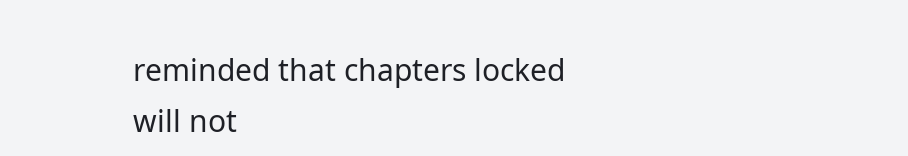reminded that chapters locked will not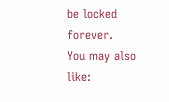be locked forever.
You may also like: